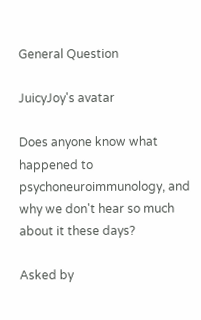General Question

JuicyJoy's avatar

Does anyone know what happened to psychoneuroimmunology, and why we don't hear so much about it these days?

Asked by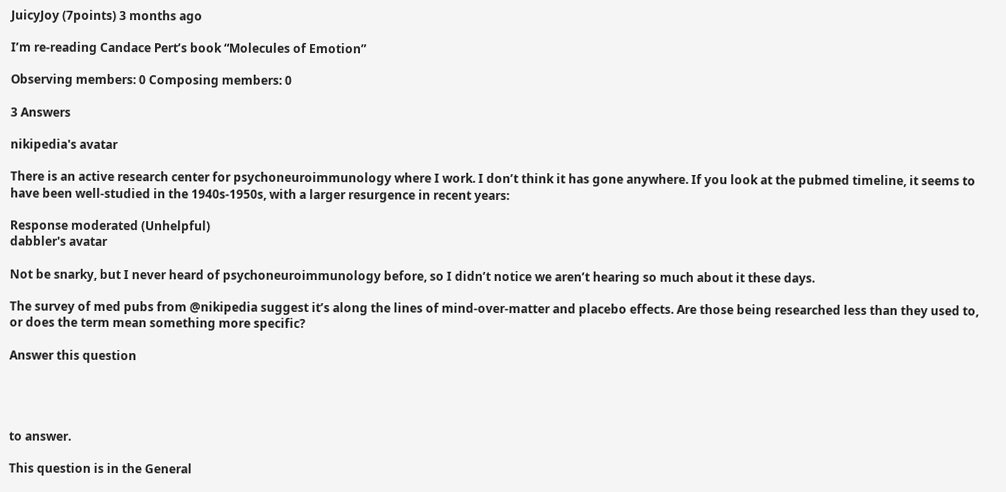JuicyJoy (7points) 3 months ago

I’m re-reading Candace Pert’s book “Molecules of Emotion”

Observing members: 0 Composing members: 0

3 Answers

nikipedia's avatar

There is an active research center for psychoneuroimmunology where I work. I don’t think it has gone anywhere. If you look at the pubmed timeline, it seems to have been well-studied in the 1940s-1950s, with a larger resurgence in recent years:

Response moderated (Unhelpful)
dabbler's avatar

Not be snarky, but I never heard of psychoneuroimmunology before, so I didn’t notice we aren’t hearing so much about it these days.

The survey of med pubs from @nikipedia suggest it’s along the lines of mind-over-matter and placebo effects. Are those being researched less than they used to, or does the term mean something more specific?

Answer this question




to answer.

This question is in the General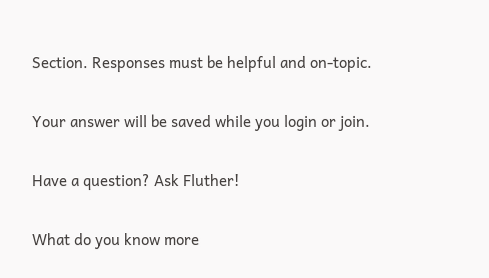Section. Responses must be helpful and on-topic.

Your answer will be saved while you login or join.

Have a question? Ask Fluther!

What do you know more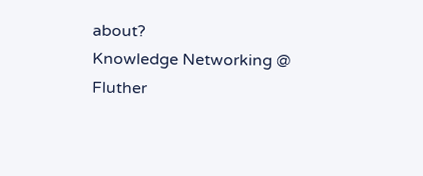about?
Knowledge Networking @ Fluther